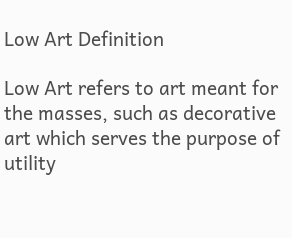Low Art Definition

Low Art refers to art meant for the masses, such as decorative art which serves the purpose of utility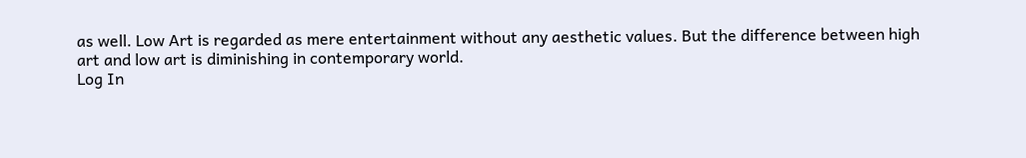as well. Low Art is regarded as mere entertainment without any aesthetic values. But the difference between high art and low art is diminishing in contemporary world.
Log In